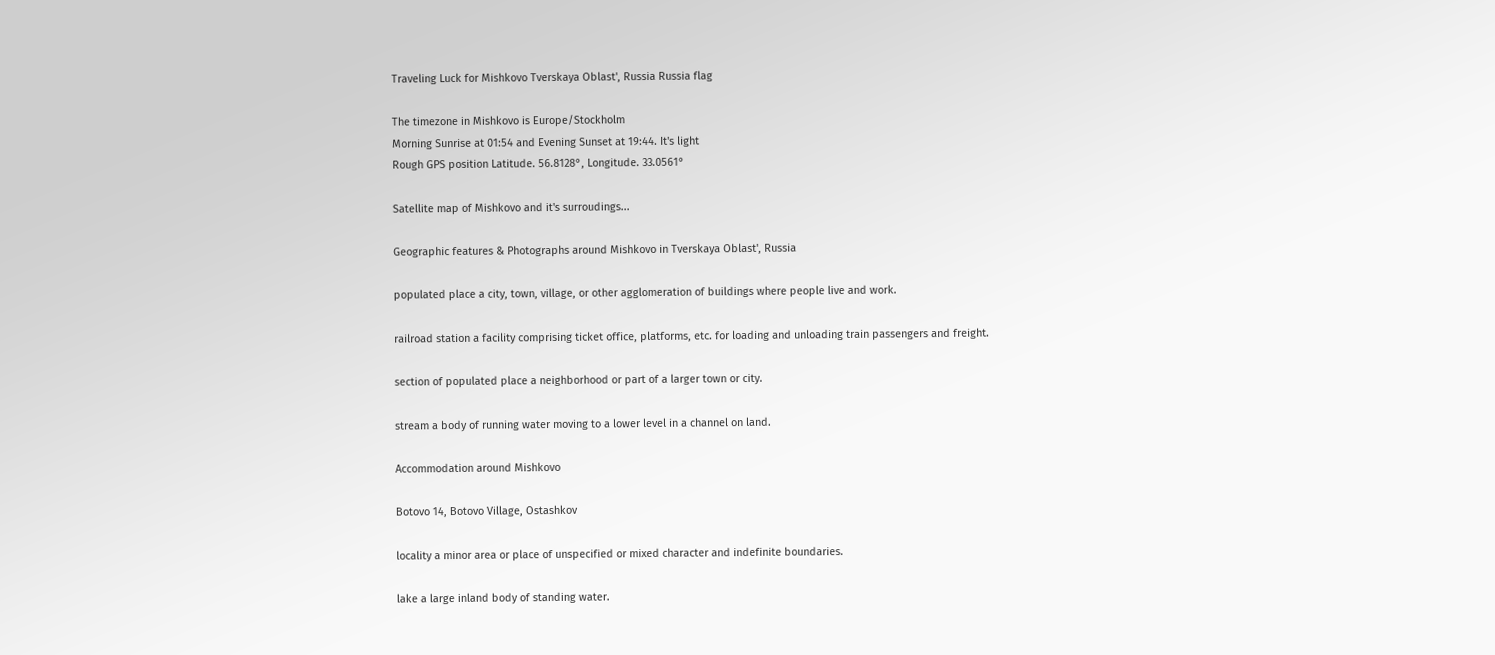Traveling Luck for Mishkovo Tverskaya Oblast', Russia Russia flag

The timezone in Mishkovo is Europe/Stockholm
Morning Sunrise at 01:54 and Evening Sunset at 19:44. It's light
Rough GPS position Latitude. 56.8128°, Longitude. 33.0561°

Satellite map of Mishkovo and it's surroudings...

Geographic features & Photographs around Mishkovo in Tverskaya Oblast', Russia

populated place a city, town, village, or other agglomeration of buildings where people live and work.

railroad station a facility comprising ticket office, platforms, etc. for loading and unloading train passengers and freight.

section of populated place a neighborhood or part of a larger town or city.

stream a body of running water moving to a lower level in a channel on land.

Accommodation around Mishkovo

Botovo 14, Botovo Village, Ostashkov

locality a minor area or place of unspecified or mixed character and indefinite boundaries.

lake a large inland body of standing water.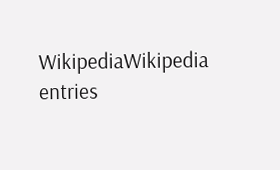WikipediaWikipedia entries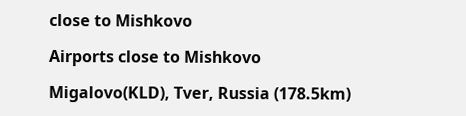close to Mishkovo

Airports close to Mishkovo

Migalovo(KLD), Tver, Russia (178.5km)